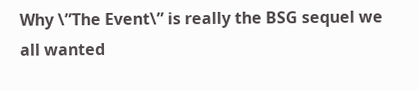Why \”The Event\” is really the BSG sequel we all wanted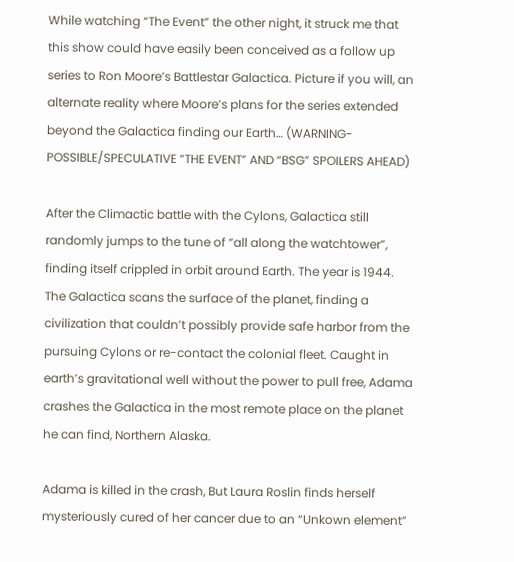While watching “The Event” the other night, it struck me that this show could have easily been conceived as a follow up series to Ron Moore’s Battlestar Galactica. Picture if you will, an alternate reality where Moore’s plans for the series extended beyond the Galactica finding our Earth… (WARNING- POSSIBLE/SPECULATIVE “THE EVENT” AND “BSG” SPOILERS AHEAD)

After the Climactic battle with the Cylons, Galactica still randomly jumps to the tune of “all along the watchtower”, finding itself crippled in orbit around Earth. The year is 1944. The Galactica scans the surface of the planet, finding a civilization that couldn’t possibly provide safe harbor from the pursuing Cylons or re-contact the colonial fleet. Caught in earth’s gravitational well without the power to pull free, Adama crashes the Galactica in the most remote place on the planet he can find, Northern Alaska.

Adama is killed in the crash, But Laura Roslin finds herself mysteriously cured of her cancer due to an “Unkown element”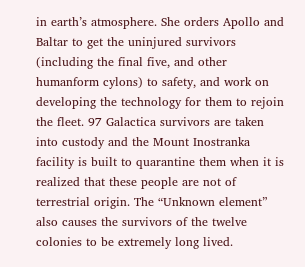in earth’s atmosphere. She orders Apollo and Baltar to get the uninjured survivors (including the final five, and other humanform cylons) to safety, and work on developing the technology for them to rejoin the fleet. 97 Galactica survivors are taken into custody and the Mount Inostranka facility is built to quarantine them when it is realized that these people are not of terrestrial origin. The “Unknown element” also causes the survivors of the twelve colonies to be extremely long lived.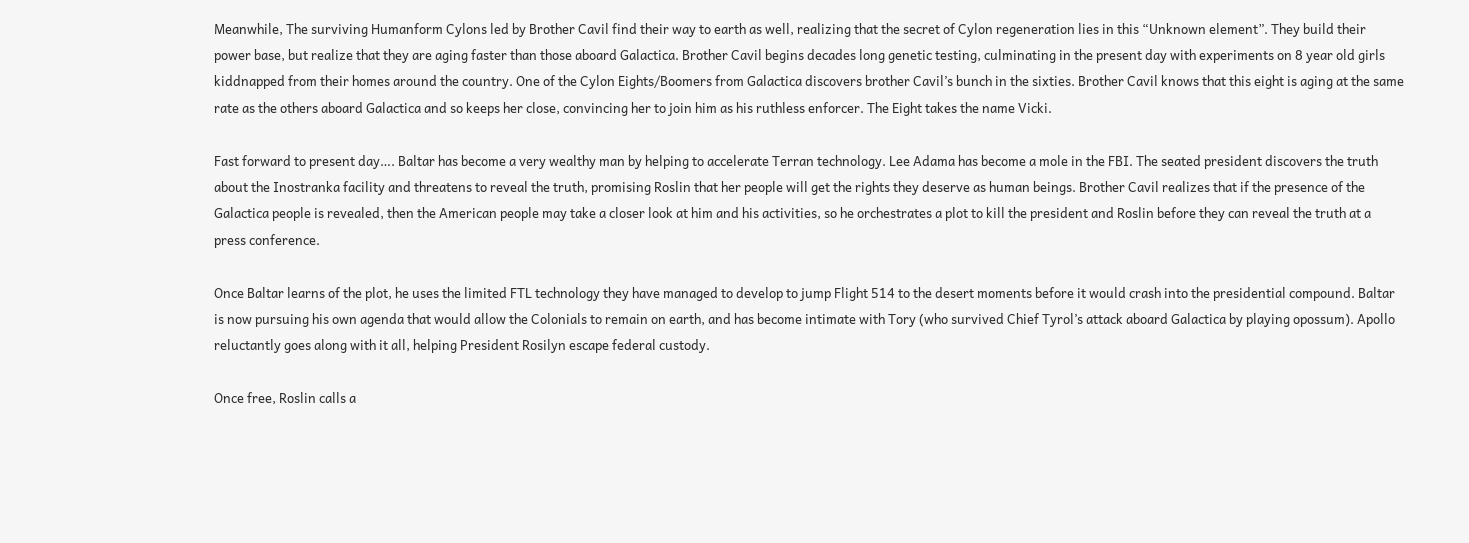Meanwhile, The surviving Humanform Cylons led by Brother Cavil find their way to earth as well, realizing that the secret of Cylon regeneration lies in this “Unknown element”. They build their power base, but realize that they are aging faster than those aboard Galactica. Brother Cavil begins decades long genetic testing, culminating in the present day with experiments on 8 year old girls kiddnapped from their homes around the country. One of the Cylon Eights/Boomers from Galactica discovers brother Cavil’s bunch in the sixties. Brother Cavil knows that this eight is aging at the same rate as the others aboard Galactica and so keeps her close, convincing her to join him as his ruthless enforcer. The Eight takes the name Vicki.

Fast forward to present day…. Baltar has become a very wealthy man by helping to accelerate Terran technology. Lee Adama has become a mole in the FBI. The seated president discovers the truth about the Inostranka facility and threatens to reveal the truth, promising Roslin that her people will get the rights they deserve as human beings. Brother Cavil realizes that if the presence of the Galactica people is revealed, then the American people may take a closer look at him and his activities, so he orchestrates a plot to kill the president and Roslin before they can reveal the truth at a press conference.

Once Baltar learns of the plot, he uses the limited FTL technology they have managed to develop to jump Flight 514 to the desert moments before it would crash into the presidential compound. Baltar is now pursuing his own agenda that would allow the Colonials to remain on earth, and has become intimate with Tory (who survived Chief Tyrol’s attack aboard Galactica by playing opossum). Apollo reluctantly goes along with it all, helping President Rosilyn escape federal custody.

Once free, Roslin calls a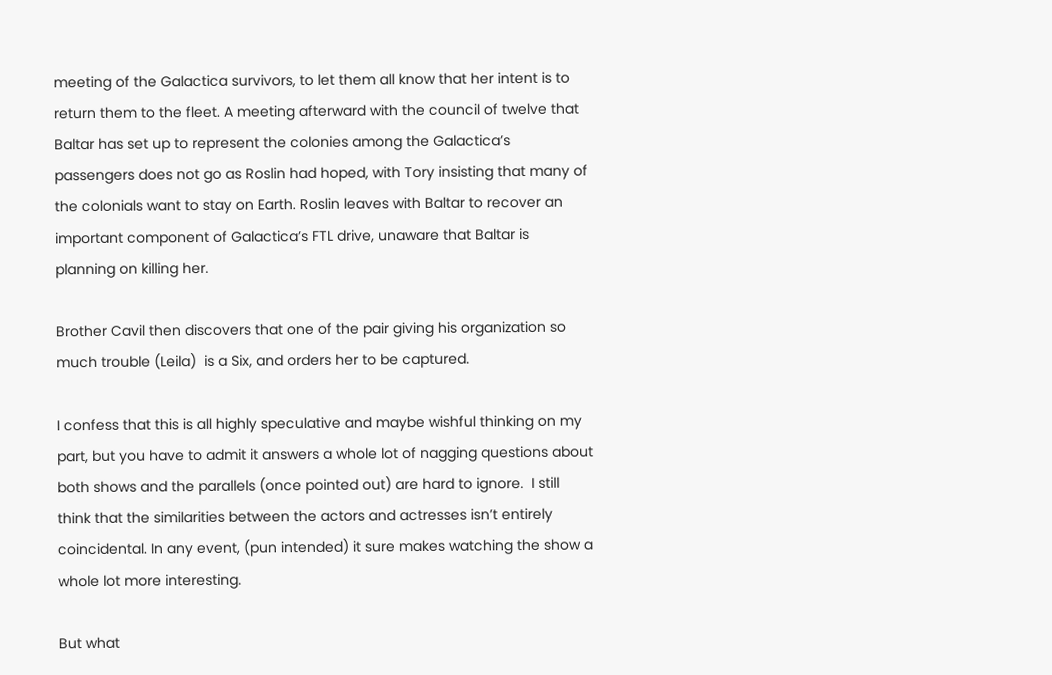meeting of the Galactica survivors, to let them all know that her intent is to return them to the fleet. A meeting afterward with the council of twelve that Baltar has set up to represent the colonies among the Galactica’s passengers does not go as Roslin had hoped, with Tory insisting that many of the colonials want to stay on Earth. Roslin leaves with Baltar to recover an important component of Galactica’s FTL drive, unaware that Baltar is planning on killing her.

Brother Cavil then discovers that one of the pair giving his organization so much trouble (Leila)  is a Six, and orders her to be captured.

I confess that this is all highly speculative and maybe wishful thinking on my part, but you have to admit it answers a whole lot of nagging questions about both shows and the parallels (once pointed out) are hard to ignore.  I still think that the similarities between the actors and actresses isn’t entirely coincidental. In any event, (pun intended) it sure makes watching the show a whole lot more interesting.

But what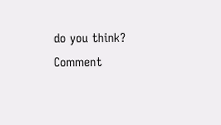do you think? Comment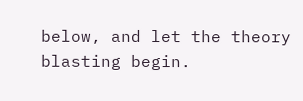below, and let the theory blasting begin.